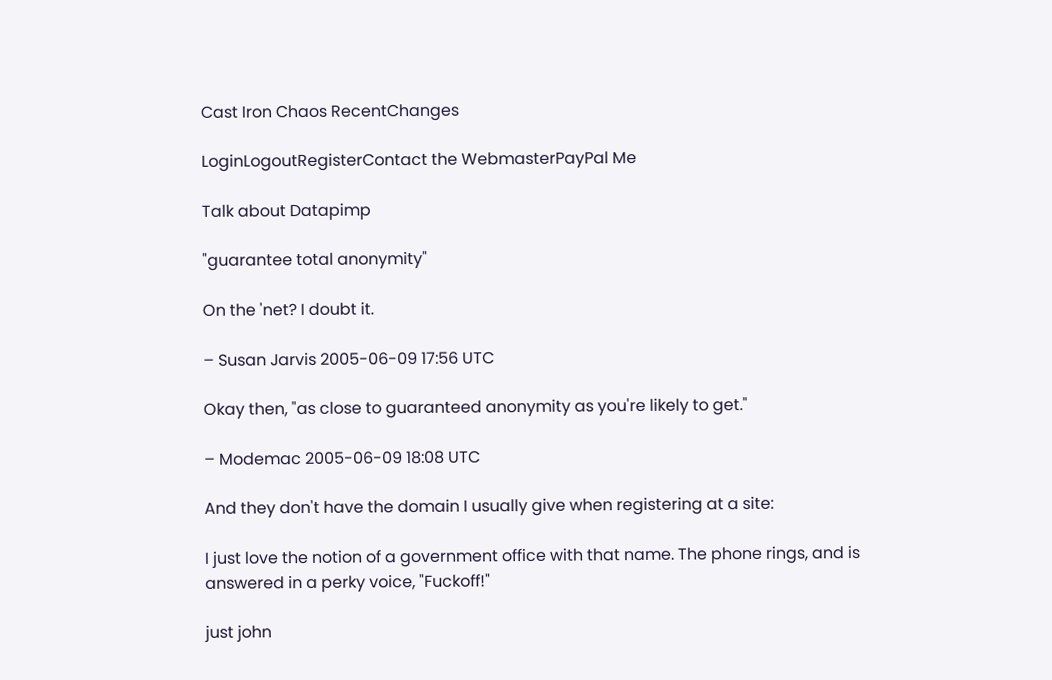Cast Iron Chaos RecentChanges

LoginLogoutRegisterContact the WebmasterPayPal Me

Talk about Datapimp

"guarantee total anonymity"

On the 'net? I doubt it.

– Susan Jarvis 2005-06-09 17:56 UTC

Okay then, "as close to guaranteed anonymity as you're likely to get."

– Modemac 2005-06-09 18:08 UTC

And they don't have the domain I usually give when registering at a site:

I just love the notion of a government office with that name. The phone rings, and is answered in a perky voice, "Fuckoff!"

just john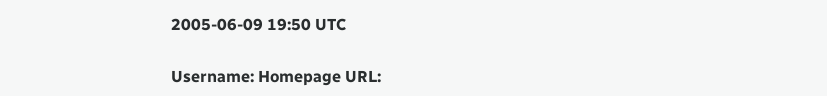2005-06-09 19:50 UTC

Username: Homepage URL: